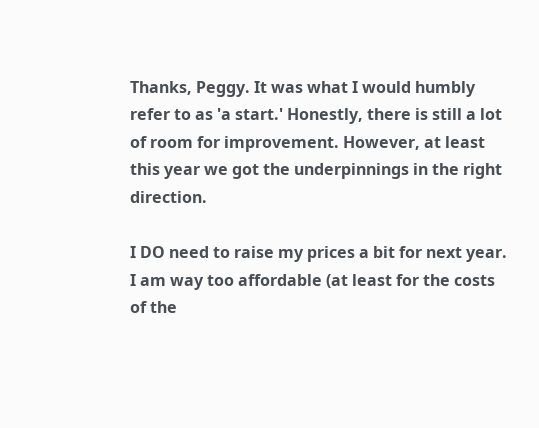Thanks, Peggy. It was what I would humbly refer to as 'a start.' Honestly, there is still a lot of room for improvement. However, at least this year we got the underpinnings in the right direction.

I DO need to raise my prices a bit for next year. I am way too affordable (at least for the costs of the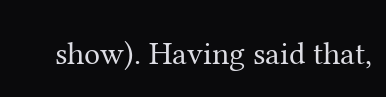show). Having said that,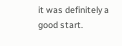it was definitely a good start.